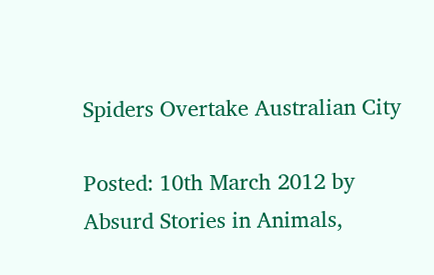Spiders Overtake Australian City

Posted: 10th March 2012 by Absurd Stories in Animals,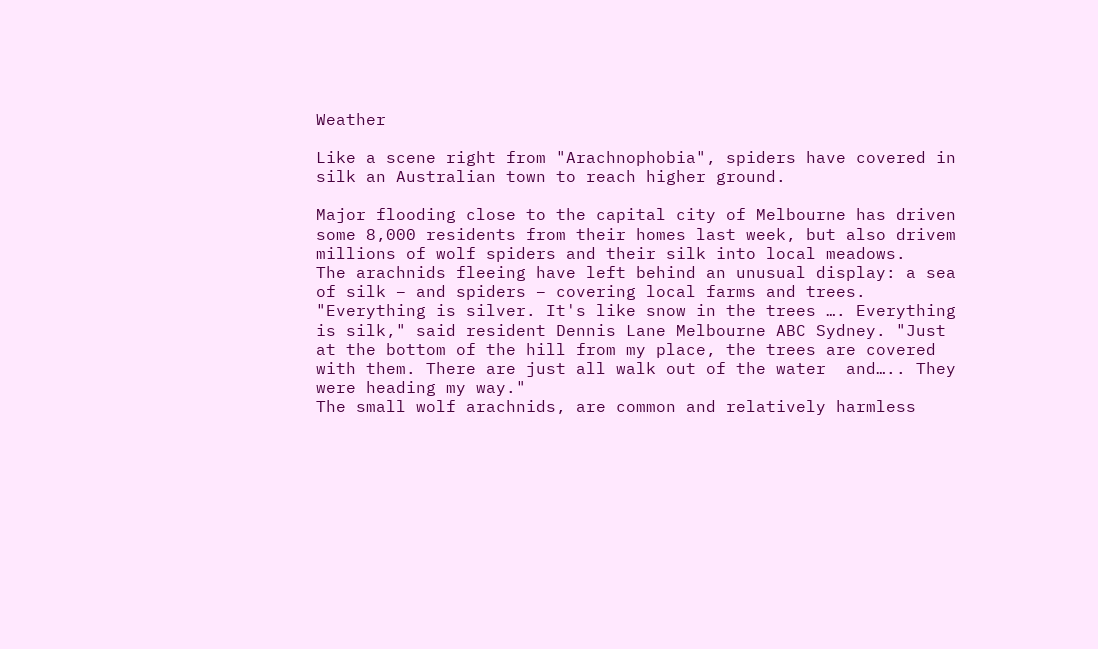Weather

Like a scene right from "Arachnophobia", spiders have covered in silk an Australian town to reach higher ground.

Major flooding close to the capital city of Melbourne has driven some 8,000 residents from their homes last week, but also drivem millions of wolf spiders and their silk into local meadows.
The arachnids fleeing have left behind an unusual display: a sea of silk – and spiders – covering local farms and trees.
"Everything is silver. It's like snow in the trees …. Everything is silk," said resident Dennis Lane Melbourne ABC Sydney. "Just at the bottom of the hill from my place, the trees are covered with them. There are just all walk out of the water  and….. They were heading my way."
The small wolf arachnids, are common and relatively harmless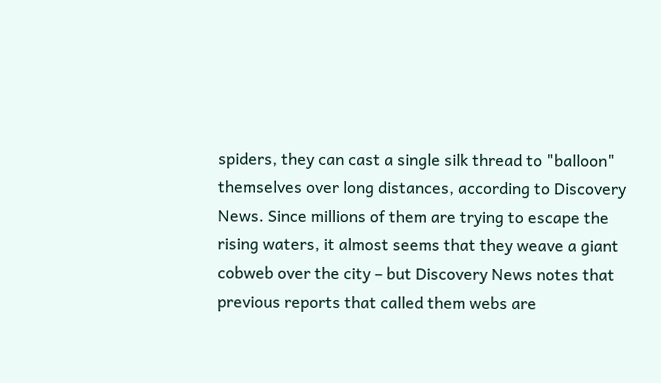spiders, they can cast a single silk thread to "balloon" themselves over long distances, according to Discovery News. Since millions of them are trying to escape the rising waters, it almost seems that they weave a giant cobweb over the city – but Discovery News notes that previous reports that called them webs are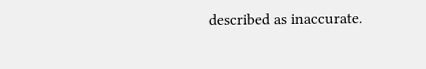described as inaccurate.